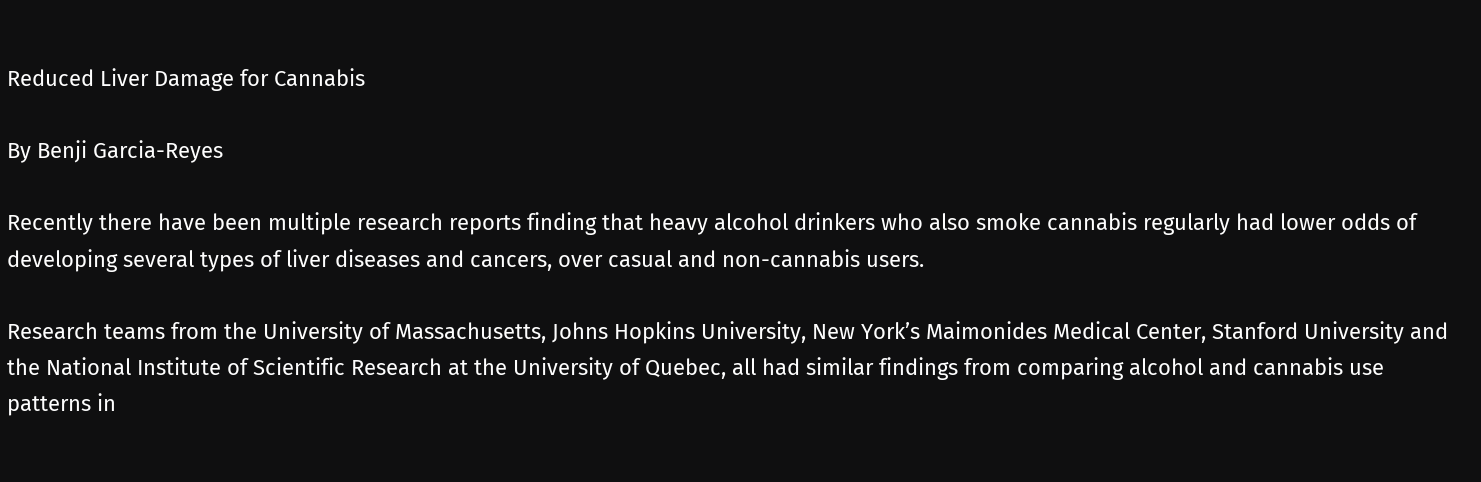Reduced Liver Damage for Cannabis

By Benji Garcia-Reyes

Recently there have been multiple research reports finding that heavy alcohol drinkers who also smoke cannabis regularly had lower odds of developing several types of liver diseases and cancers, over casual and non-cannabis users.

Research teams from the University of Massachusetts, Johns Hopkins University, New York’s Maimonides Medical Center, Stanford University and the National Institute of Scientific Research at the University of Quebec, all had similar findings from comparing alcohol and cannabis use patterns in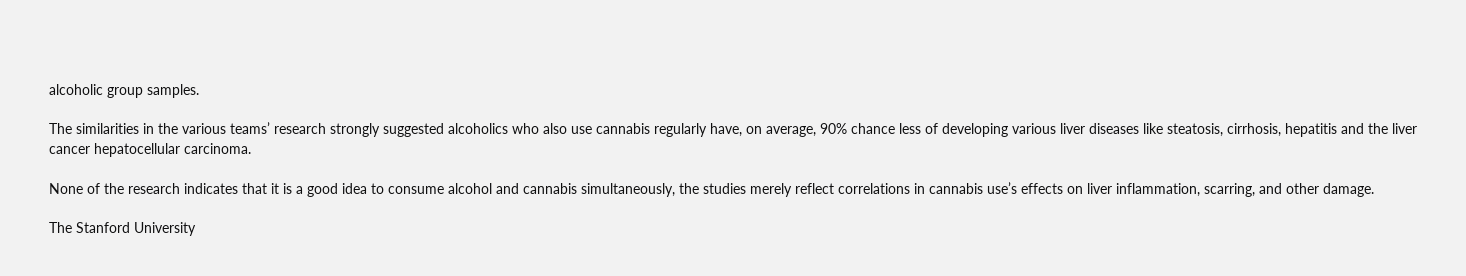alcoholic group samples.

The similarities in the various teams’ research strongly suggested alcoholics who also use cannabis regularly have, on average, 90% chance less of developing various liver diseases like steatosis, cirrhosis, hepatitis and the liver cancer hepatocellular carcinoma.

None of the research indicates that it is a good idea to consume alcohol and cannabis simultaneously, the studies merely reflect correlations in cannabis use’s effects on liver inflammation, scarring, and other damage.

The Stanford University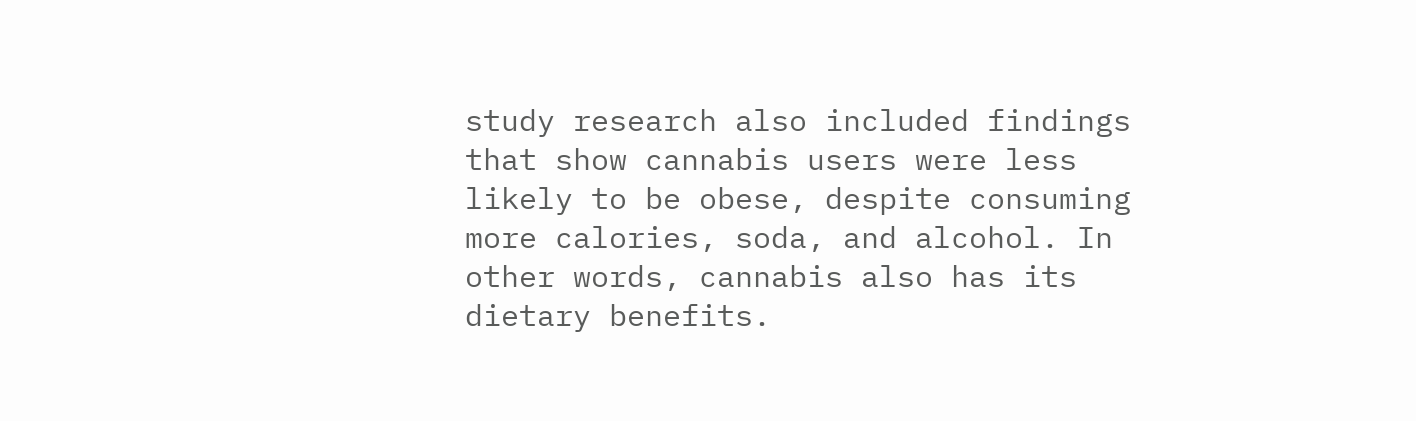study research also included findings that show cannabis users were less likely to be obese, despite consuming more calories, soda, and alcohol. In other words, cannabis also has its dietary benefits.